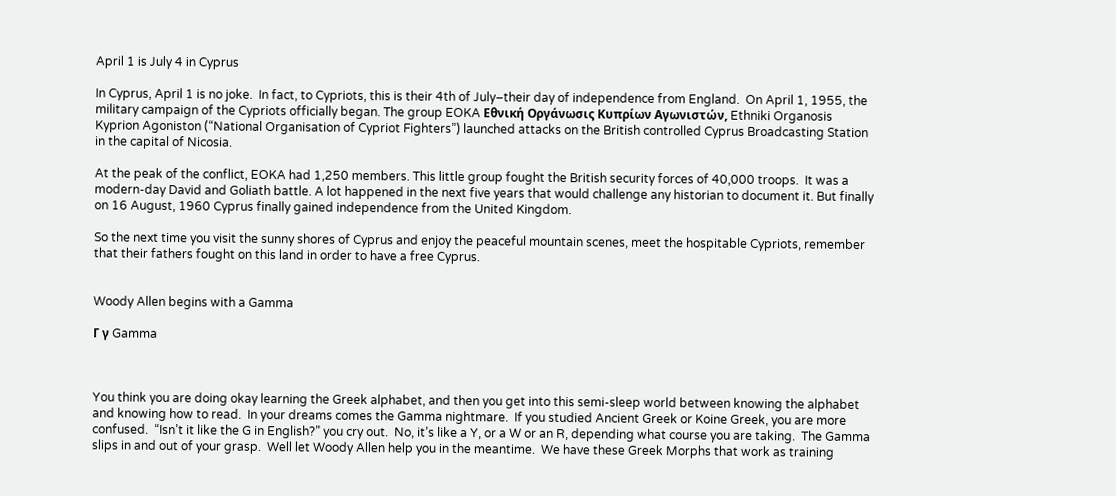April 1 is July 4 in Cyprus

In Cyprus, April 1 is no joke.  In fact, to Cypriots, this is their 4th of July–their day of independence from England.  On April 1, 1955, the military campaign of the Cypriots officially began. The group EOKA Εθνική Οργάνωσις Κυπρίων Αγωνιστών, Ethniki Organosis Kyprion Agoniston (“National Organisation of Cypriot Fighters”) launched attacks on the British controlled Cyprus Broadcasting Station in the capital of Nicosia.

At the peak of the conflict, EOKA had 1,250 members. This little group fought the British security forces of 40,000 troops.  It was a modern-day David and Goliath battle. A lot happened in the next five years that would challenge any historian to document it. But finally on 16 August, 1960 Cyprus finally gained independence from the United Kingdom.

So the next time you visit the sunny shores of Cyprus and enjoy the peaceful mountain scenes, meet the hospitable Cypriots, remember that their fathers fought on this land in order to have a free Cyprus.


Woody Allen begins with a Gamma

Γ γ Gamma



You think you are doing okay learning the Greek alphabet, and then you get into this semi-sleep world between knowing the alphabet and knowing how to read.  In your dreams comes the Gamma nightmare.  If you studied Ancient Greek or Koine Greek, you are more confused.  “Isn’t it like the G in English?” you cry out.  No, it’s like a Y, or a W or an R, depending what course you are taking.  The Gamma slips in and out of your grasp.  Well let Woody Allen help you in the meantime.  We have these Greek Morphs that work as training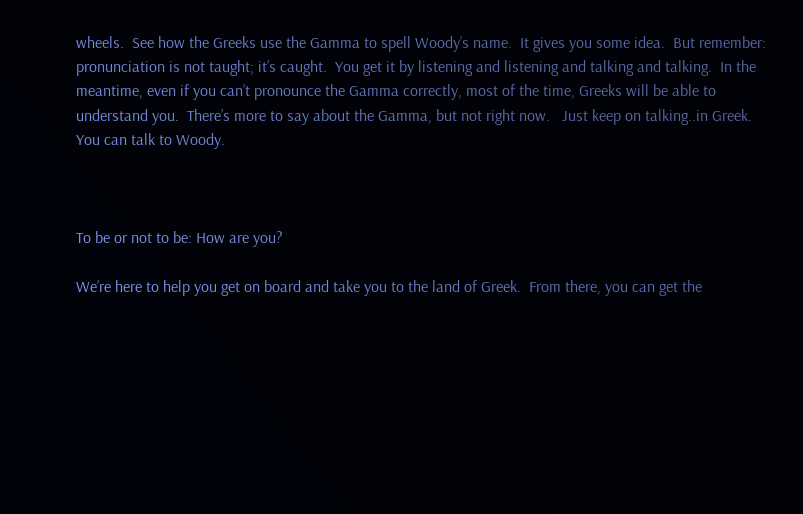wheels.  See how the Greeks use the Gamma to spell Woody’s name.  It gives you some idea.  But remember: pronunciation is not taught; it’s caught.  You get it by listening and listening and talking and talking.  In the meantime, even if you can’t pronounce the Gamma correctly, most of the time, Greeks will be able to understand you.  There’s more to say about the Gamma, but not right now.   Just keep on talking..in Greek.  You can talk to Woody.



To be or not to be: How are you?

We’re here to help you get on board and take you to the land of Greek.  From there, you can get the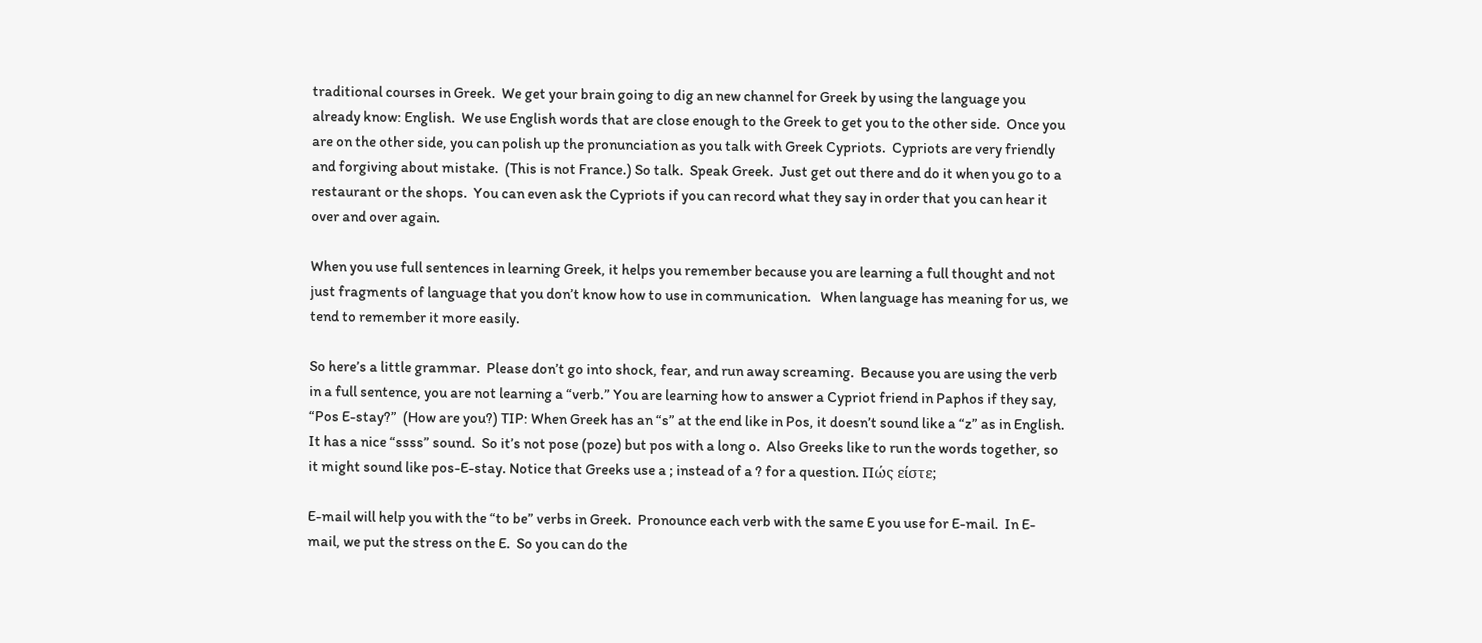traditional courses in Greek.  We get your brain going to dig an new channel for Greek by using the language you already know: English.  We use English words that are close enough to the Greek to get you to the other side.  Once you are on the other side, you can polish up the pronunciation as you talk with Greek Cypriots.  Cypriots are very friendly and forgiving about mistake.  (This is not France.) So talk.  Speak Greek.  Just get out there and do it when you go to a restaurant or the shops.  You can even ask the Cypriots if you can record what they say in order that you can hear it over and over again.

When you use full sentences in learning Greek, it helps you remember because you are learning a full thought and not just fragments of language that you don’t know how to use in communication.   When language has meaning for us, we tend to remember it more easily.

So here’s a little grammar.  Please don’t go into shock, fear, and run away screaming.  Because you are using the verb in a full sentence, you are not learning a “verb.” You are learning how to answer a Cypriot friend in Paphos if they say, “Pos E-stay?”  (How are you?) TIP: When Greek has an “s” at the end like in Pos, it doesn’t sound like a “z” as in English.  It has a nice “ssss” sound.  So it’s not pose (poze) but pos with a long o.  Also Greeks like to run the words together, so it might sound like pos-E-stay. Notice that Greeks use a ; instead of a ? for a question. Πώς είστε;

E-mail will help you with the “to be” verbs in Greek.  Pronounce each verb with the same E you use for E-mail.  In E-mail, we put the stress on the E.  So you can do the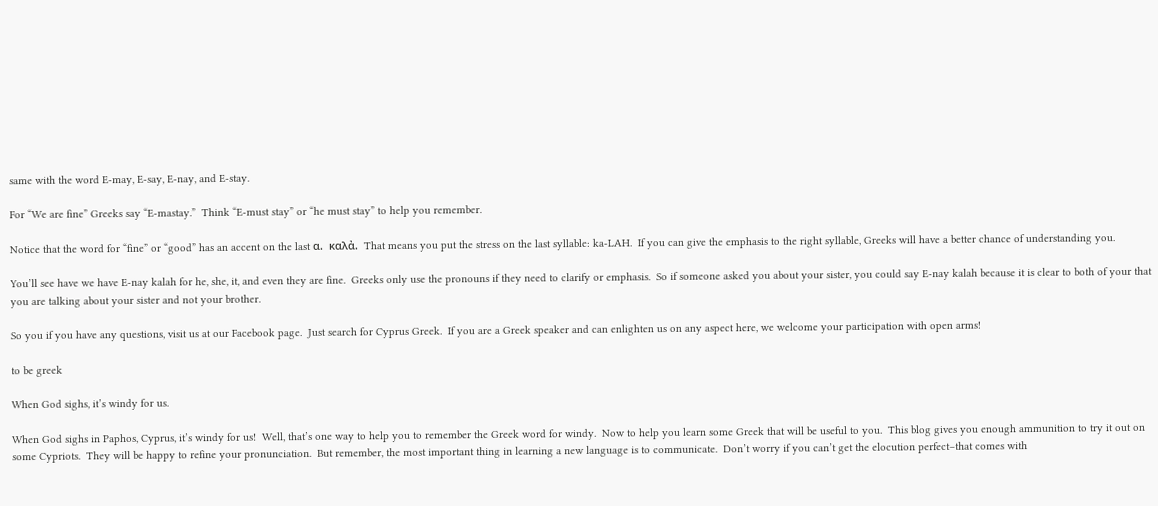same with the word E-may, E-say, E-nay, and E-stay.

For “We are fine” Greeks say “E-mastay.”  Think “E-must stay” or “he must stay” to help you remember.

Notice that the word for “fine” or “good” has an accent on the last α.  καλἀ.  That means you put the stress on the last syllable: ka-LAH.  If you can give the emphasis to the right syllable, Greeks will have a better chance of understanding you.

You’ll see have we have E-nay kalah for he, she, it, and even they are fine.  Greeks only use the pronouns if they need to clarify or emphasis.  So if someone asked you about your sister, you could say E-nay kalah because it is clear to both of your that you are talking about your sister and not your brother.

So you if you have any questions, visit us at our Facebook page.  Just search for Cyprus Greek.  If you are a Greek speaker and can enlighten us on any aspect here, we welcome your participation with open arms!

to be greek

When God sighs, it’s windy for us.

When God sighs in Paphos, Cyprus, it’s windy for us!  Well, that’s one way to help you to remember the Greek word for windy.  Now to help you learn some Greek that will be useful to you.  This blog gives you enough ammunition to try it out on some Cypriots.  They will be happy to refine your pronunciation.  But remember, the most important thing in learning a new language is to communicate.  Don’t worry if you can’t get the elocution perfect–that comes with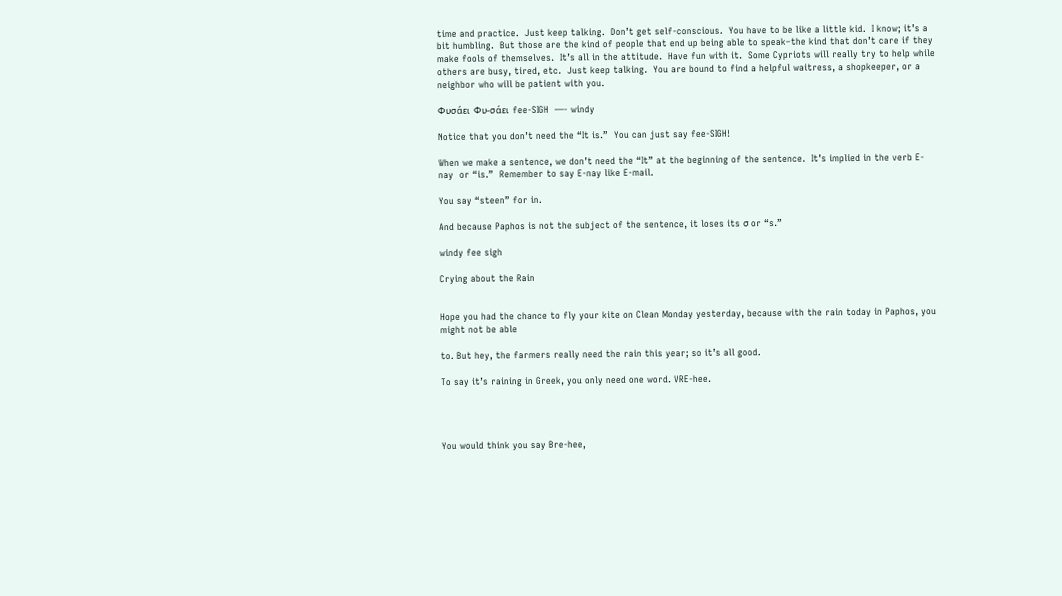time and practice.  Just keep talking.  Don’t get self-conscious.  You have to be like a little kid.  I know; it’s a bit humbling.  But those are the kind of people that end up being able to speak–the kind that don’t care if they make fools of themselves.  It’s all in the attitude.  Have fun with it.  Some Cypriots will really try to help while others are busy, tired, etc.  Just keep talking.  You are bound to find a helpful waitress, a shopkeeper, or a neighbor who will be patient with you.

Φυσάει  Φυ-σάει  fee-SIGH  —- windy

Notice that you don’t need the “It is.”  You can just say fee-SIGH!

When we make a sentence, we don’t need the “It” at the beginning of the sentence.  It’s implied in the verb E-nay  or “is.”  Remember to say E-nay like E-mail.

You say “steen” for in.

And because Paphos is not the subject of the sentence, it loses its σ or “s.”

windy fee sigh

Crying about the Rain


Hope you had the chance to fly your kite on Clean Monday yesterday, because with the rain today in Paphos, you might not be able

to. But hey, the farmers really need the rain this year; so it’s all good.

To say it’s raining in Greek, you only need one word. VRE-hee.




You would think you say Bre-hee,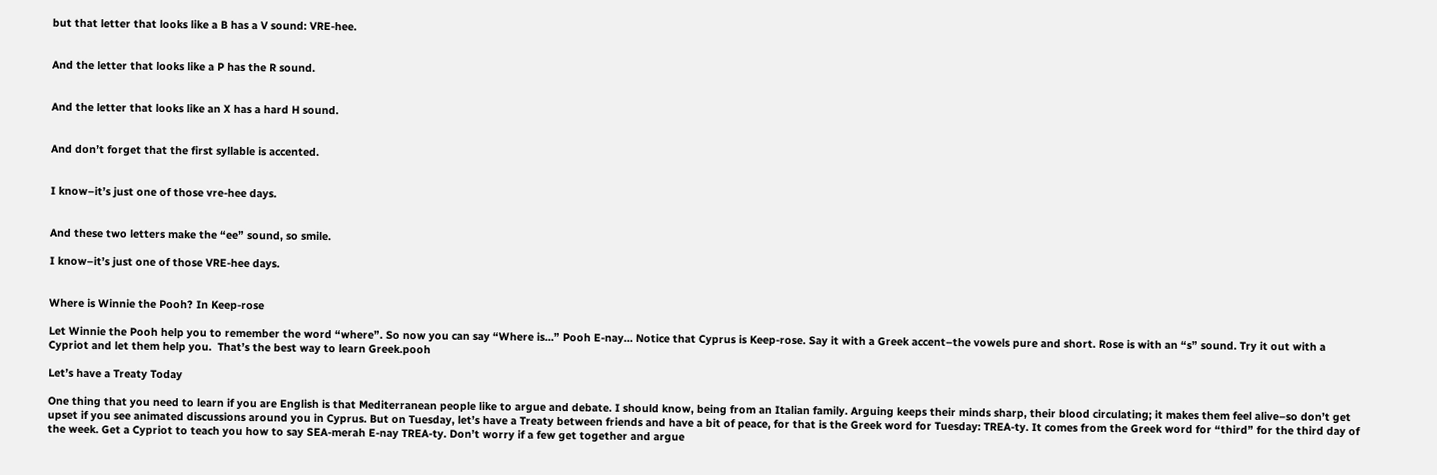but that letter that looks like a B has a V sound: VRE-hee.


And the letter that looks like a P has the R sound.


And the letter that looks like an X has a hard H sound.


And don’t forget that the first syllable is accented.


I know–it’s just one of those vre-hee days.


And these two letters make the “ee” sound, so smile.

I know–it’s just one of those VRE-hee days.


Where is Winnie the Pooh? In Keep-rose

Let Winnie the Pooh help you to remember the word “where”. So now you can say “Where is…” Pooh E-nay… Notice that Cyprus is Keep-rose. Say it with a Greek accent–the vowels pure and short. Rose is with an “s” sound. Try it out with a Cypriot and let them help you.  That’s the best way to learn Greek.pooh

Let’s have a Treaty Today

One thing that you need to learn if you are English is that Mediterranean people like to argue and debate. I should know, being from an Italian family. Arguing keeps their minds sharp, their blood circulating; it makes them feel alive–so don’t get upset if you see animated discussions around you in Cyprus. But on Tuesday, let’s have a Treaty between friends and have a bit of peace, for that is the Greek word for Tuesday: TREA-ty. It comes from the Greek word for “third” for the third day of the week. Get a Cypriot to teach you how to say SEA-merah E-nay TREA-ty. Don’t worry if a few get together and argue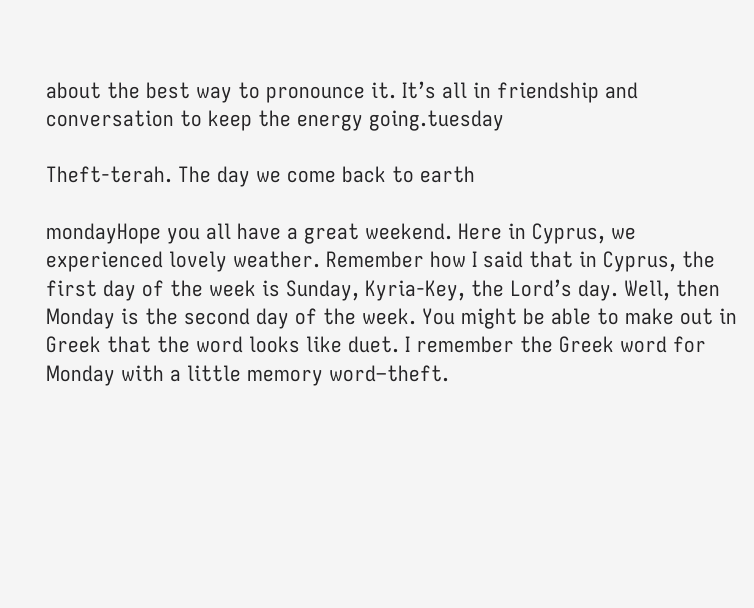about the best way to pronounce it. It’s all in friendship and conversation to keep the energy going.tuesday

Theft-terah. The day we come back to earth

mondayHope you all have a great weekend. Here in Cyprus, we experienced lovely weather. Remember how I said that in Cyprus, the first day of the week is Sunday, Kyria-Key, the Lord’s day. Well, then Monday is the second day of the week. You might be able to make out in Greek that the word looks like duet. I remember the Greek word for Monday with a little memory word–theft.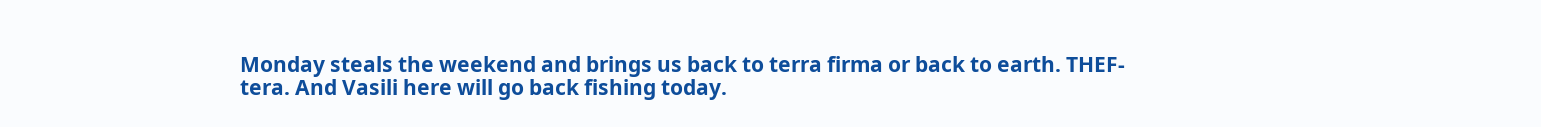Monday steals the weekend and brings us back to terra firma or back to earth. THEF-tera. And Vasili here will go back fishing today.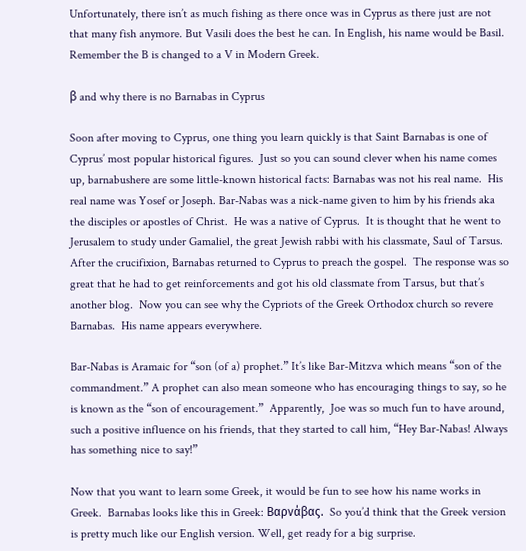Unfortunately, there isn’t as much fishing as there once was in Cyprus as there just are not that many fish anymore. But Vasili does the best he can. In English, his name would be Basil. Remember the B is changed to a V in Modern Greek.

β and why there is no Barnabas in Cyprus

Soon after moving to Cyprus, one thing you learn quickly is that Saint Barnabas is one of Cyprus’ most popular historical figures.  Just so you can sound clever when his name comes up, barnabushere are some little-known historical facts: Barnabas was not his real name.  His real name was Yosef or Joseph. Bar-Nabas was a nick-name given to him by his friends aka the disciples or apostles of Christ.  He was a native of Cyprus.  It is thought that he went to Jerusalem to study under Gamaliel, the great Jewish rabbi with his classmate, Saul of Tarsus.  After the crucifixion, Barnabas returned to Cyprus to preach the gospel.  The response was so great that he had to get reinforcements and got his old classmate from Tarsus, but that’s another blog.  Now you can see why the Cypriots of the Greek Orthodox church so revere Barnabas.  His name appears everywhere.

Bar-Nabas is Aramaic for “son (of a) prophet.” It’s like Bar-Mitzva which means “son of the commandment.” A prophet can also mean someone who has encouraging things to say, so he is known as the “son of encouragement.”  Apparently,  Joe was so much fun to have around, such a positive influence on his friends, that they started to call him, “Hey Bar-Nabas! Always has something nice to say!”

Now that you want to learn some Greek, it would be fun to see how his name works in Greek.  Barnabas looks like this in Greek: Βαρνάβας.  So you’d think that the Greek version is pretty much like our English version. Well, get ready for a big surprise.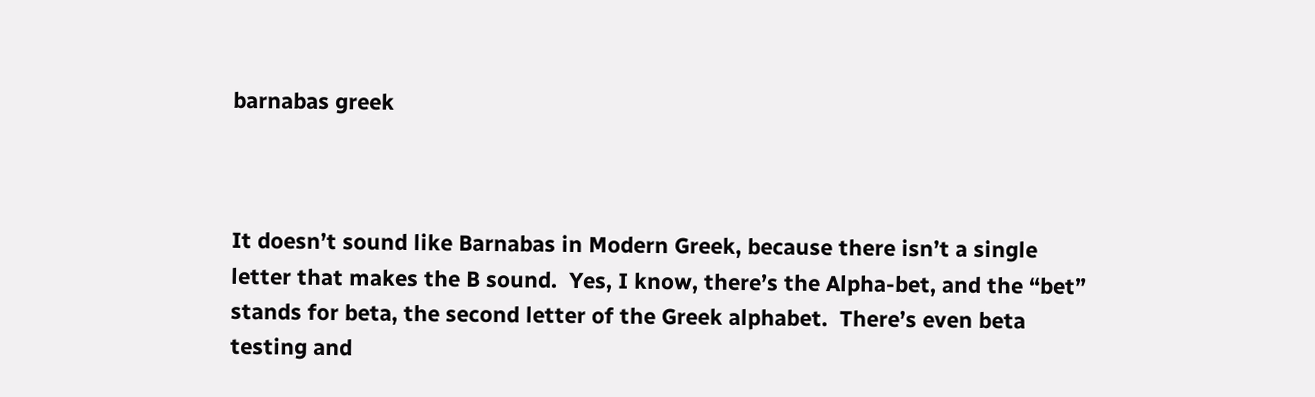barnabas greek



It doesn’t sound like Barnabas in Modern Greek, because there isn’t a single letter that makes the B sound.  Yes, I know, there’s the Alpha-bet, and the “bet” stands for beta, the second letter of the Greek alphabet.  There’s even beta testing and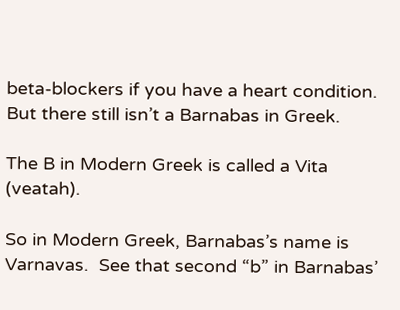beta-blockers if you have a heart condition.  But there still isn’t a Barnabas in Greek.

The B in Modern Greek is called a Vita (veatah).

So in Modern Greek, Barnabas’s name is Varnavas.  See that second “b” in Barnabas’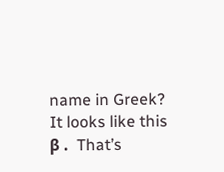name in Greek?  It looks like this  β .  That’s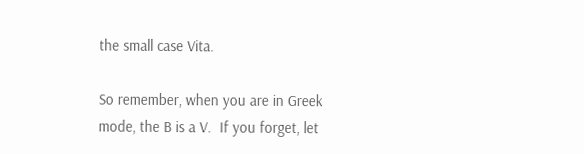the small case Vita.

So remember, when you are in Greek mode, the B is a V.  If you forget, let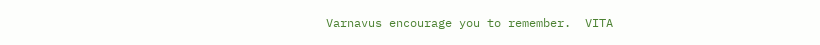Varnavus encourage you to remember.  VITA